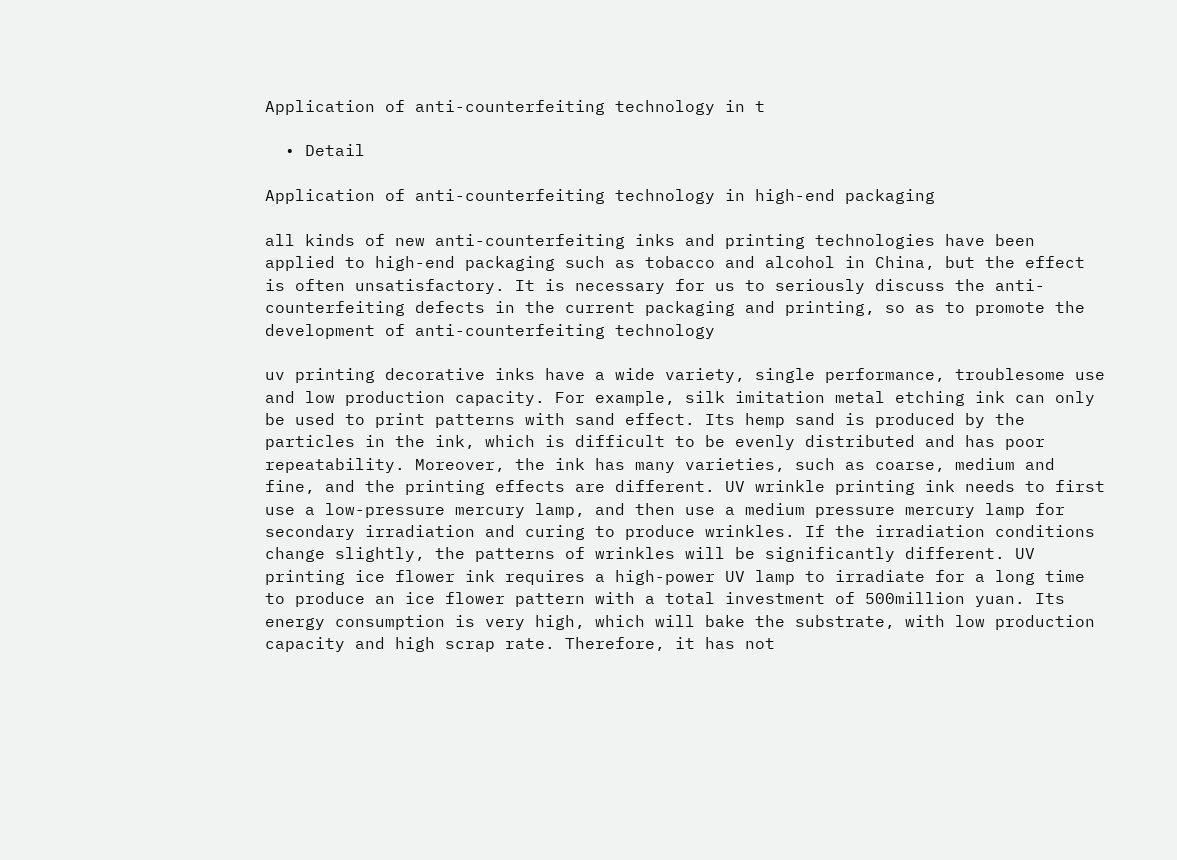Application of anti-counterfeiting technology in t

  • Detail

Application of anti-counterfeiting technology in high-end packaging

all kinds of new anti-counterfeiting inks and printing technologies have been applied to high-end packaging such as tobacco and alcohol in China, but the effect is often unsatisfactory. It is necessary for us to seriously discuss the anti-counterfeiting defects in the current packaging and printing, so as to promote the development of anti-counterfeiting technology

uv printing decorative inks have a wide variety, single performance, troublesome use and low production capacity. For example, silk imitation metal etching ink can only be used to print patterns with sand effect. Its hemp sand is produced by the particles in the ink, which is difficult to be evenly distributed and has poor repeatability. Moreover, the ink has many varieties, such as coarse, medium and fine, and the printing effects are different. UV wrinkle printing ink needs to first use a low-pressure mercury lamp, and then use a medium pressure mercury lamp for secondary irradiation and curing to produce wrinkles. If the irradiation conditions change slightly, the patterns of wrinkles will be significantly different. UV printing ice flower ink requires a high-power UV lamp to irradiate for a long time to produce an ice flower pattern with a total investment of 500million yuan. Its energy consumption is very high, which will bake the substrate, with low production capacity and high scrap rate. Therefore, it has not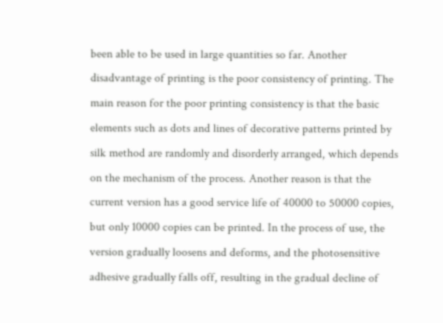been able to be used in large quantities so far. Another disadvantage of printing is the poor consistency of printing. The main reason for the poor printing consistency is that the basic elements such as dots and lines of decorative patterns printed by silk method are randomly and disorderly arranged, which depends on the mechanism of the process. Another reason is that the current version has a good service life of 40000 to 50000 copies, but only 10000 copies can be printed. In the process of use, the version gradually loosens and deforms, and the photosensitive adhesive gradually falls off, resulting in the gradual decline of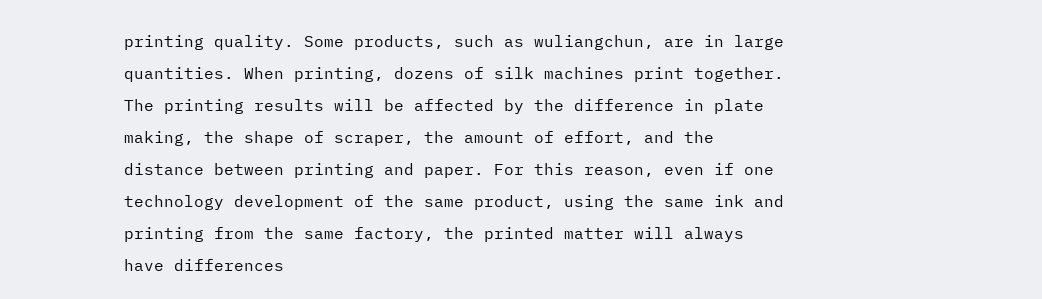printing quality. Some products, such as wuliangchun, are in large quantities. When printing, dozens of silk machines print together. The printing results will be affected by the difference in plate making, the shape of scraper, the amount of effort, and the distance between printing and paper. For this reason, even if one technology development of the same product, using the same ink and printing from the same factory, the printed matter will always have differences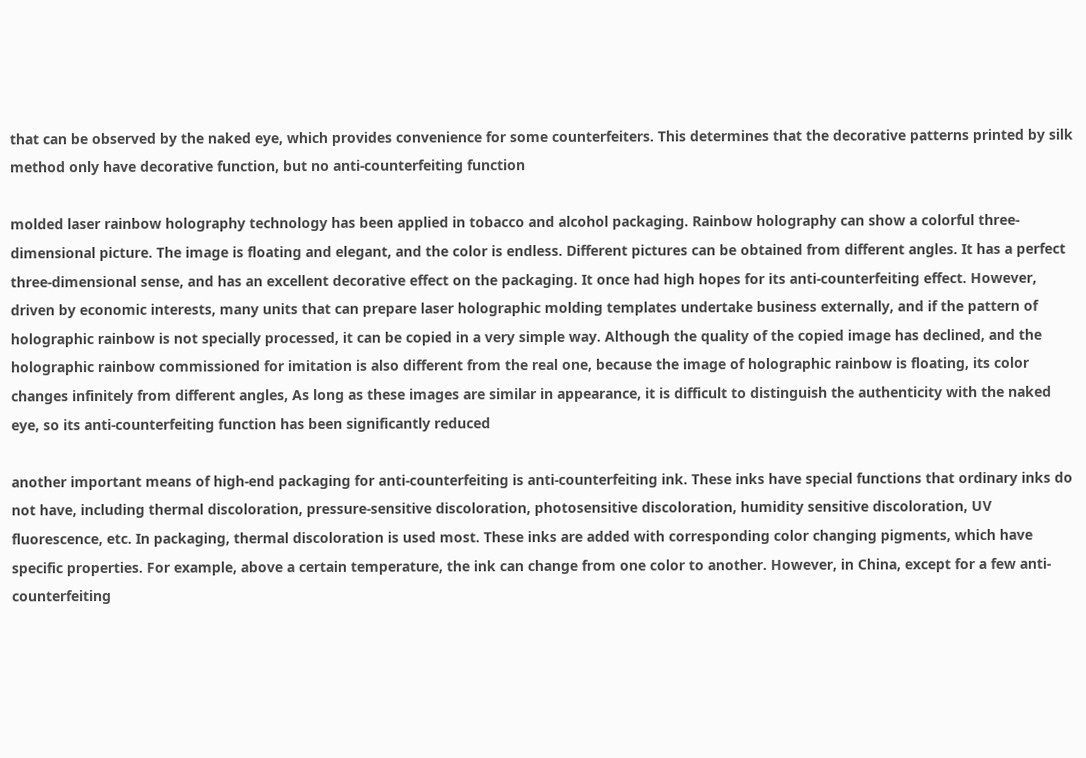that can be observed by the naked eye, which provides convenience for some counterfeiters. This determines that the decorative patterns printed by silk method only have decorative function, but no anti-counterfeiting function

molded laser rainbow holography technology has been applied in tobacco and alcohol packaging. Rainbow holography can show a colorful three-dimensional picture. The image is floating and elegant, and the color is endless. Different pictures can be obtained from different angles. It has a perfect three-dimensional sense, and has an excellent decorative effect on the packaging. It once had high hopes for its anti-counterfeiting effect. However, driven by economic interests, many units that can prepare laser holographic molding templates undertake business externally, and if the pattern of holographic rainbow is not specially processed, it can be copied in a very simple way. Although the quality of the copied image has declined, and the holographic rainbow commissioned for imitation is also different from the real one, because the image of holographic rainbow is floating, its color changes infinitely from different angles, As long as these images are similar in appearance, it is difficult to distinguish the authenticity with the naked eye, so its anti-counterfeiting function has been significantly reduced

another important means of high-end packaging for anti-counterfeiting is anti-counterfeiting ink. These inks have special functions that ordinary inks do not have, including thermal discoloration, pressure-sensitive discoloration, photosensitive discoloration, humidity sensitive discoloration, UV fluorescence, etc. In packaging, thermal discoloration is used most. These inks are added with corresponding color changing pigments, which have specific properties. For example, above a certain temperature, the ink can change from one color to another. However, in China, except for a few anti-counterfeiting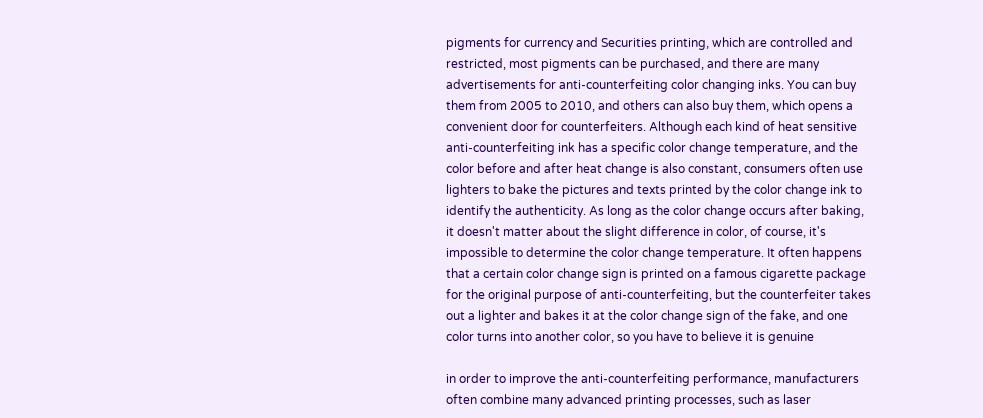pigments for currency and Securities printing, which are controlled and restricted, most pigments can be purchased, and there are many advertisements for anti-counterfeiting color changing inks. You can buy them from 2005 to 2010, and others can also buy them, which opens a convenient door for counterfeiters. Although each kind of heat sensitive anti-counterfeiting ink has a specific color change temperature, and the color before and after heat change is also constant, consumers often use lighters to bake the pictures and texts printed by the color change ink to identify the authenticity. As long as the color change occurs after baking, it doesn't matter about the slight difference in color, of course, it's impossible to determine the color change temperature. It often happens that a certain color change sign is printed on a famous cigarette package for the original purpose of anti-counterfeiting, but the counterfeiter takes out a lighter and bakes it at the color change sign of the fake, and one color turns into another color, so you have to believe it is genuine

in order to improve the anti-counterfeiting performance, manufacturers often combine many advanced printing processes, such as laser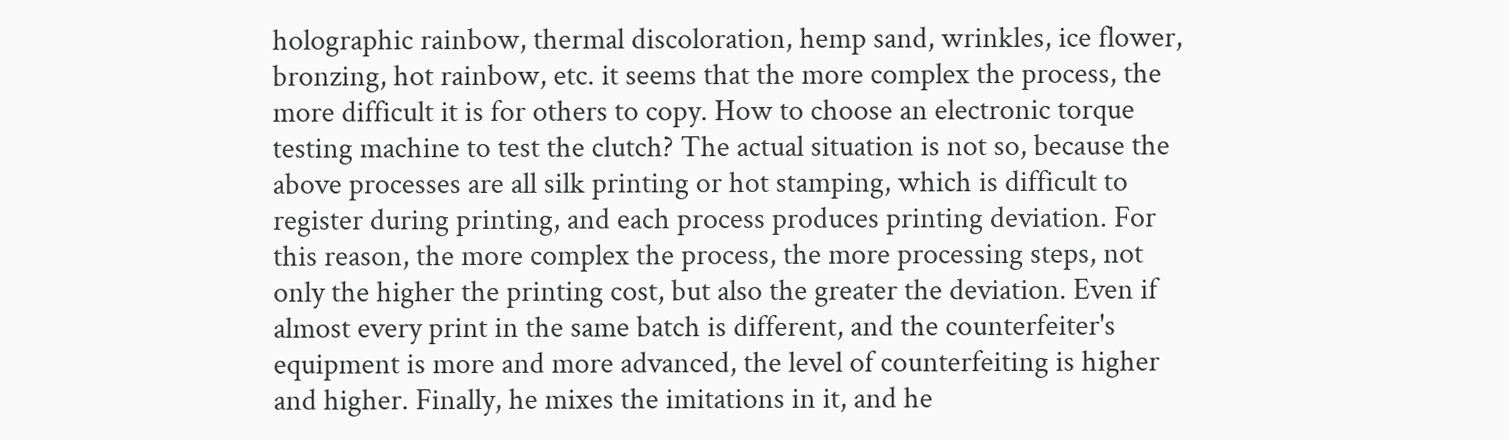holographic rainbow, thermal discoloration, hemp sand, wrinkles, ice flower, bronzing, hot rainbow, etc. it seems that the more complex the process, the more difficult it is for others to copy. How to choose an electronic torque testing machine to test the clutch? The actual situation is not so, because the above processes are all silk printing or hot stamping, which is difficult to register during printing, and each process produces printing deviation. For this reason, the more complex the process, the more processing steps, not only the higher the printing cost, but also the greater the deviation. Even if almost every print in the same batch is different, and the counterfeiter's equipment is more and more advanced, the level of counterfeiting is higher and higher. Finally, he mixes the imitations in it, and he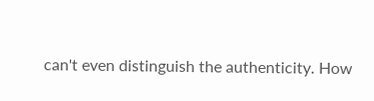can't even distinguish the authenticity. How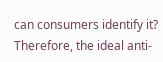can consumers identify it? Therefore, the ideal anti-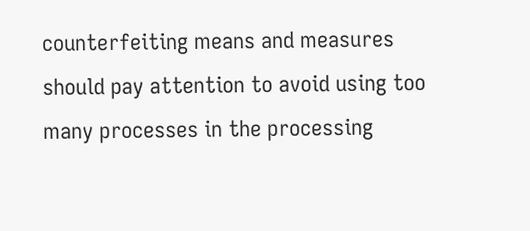counterfeiting means and measures should pay attention to avoid using too many processes in the processing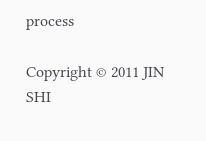process

Copyright © 2011 JIN SHI